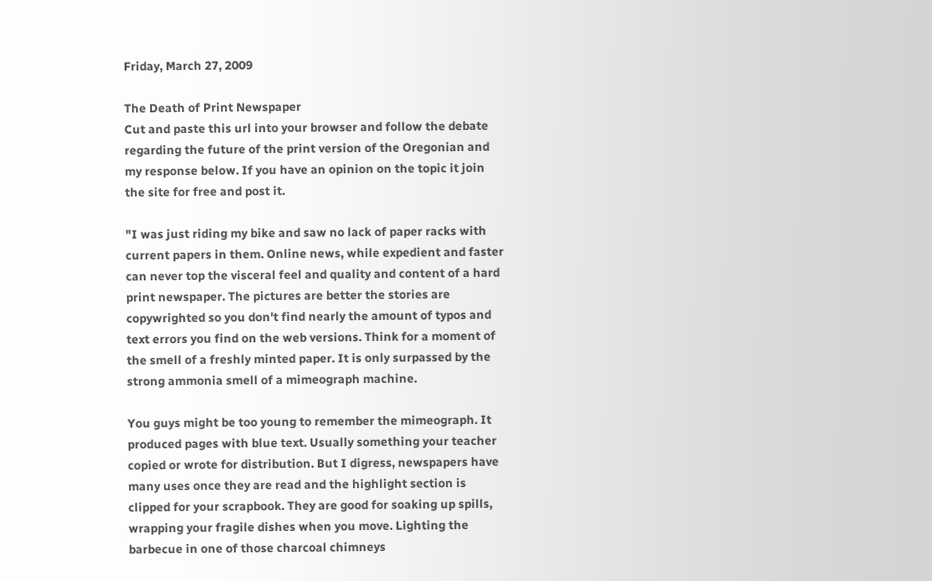Friday, March 27, 2009

The Death of Print Newspaper
Cut and paste this url into your browser and follow the debate regarding the future of the print version of the Oregonian and my response below. If you have an opinion on the topic it join the site for free and post it.

"I was just riding my bike and saw no lack of paper racks with current papers in them. Online news, while expedient and faster can never top the visceral feel and quality and content of a hard print newspaper. The pictures are better the stories are copywrighted so you don't find nearly the amount of typos and text errors you find on the web versions. Think for a moment of the smell of a freshly minted paper. It is only surpassed by the strong ammonia smell of a mimeograph machine.

You guys might be too young to remember the mimeograph. It produced pages with blue text. Usually something your teacher copied or wrote for distribution. But I digress, newspapers have many uses once they are read and the highlight section is clipped for your scrapbook. They are good for soaking up spills, wrapping your fragile dishes when you move. Lighting the barbecue in one of those charcoal chimneys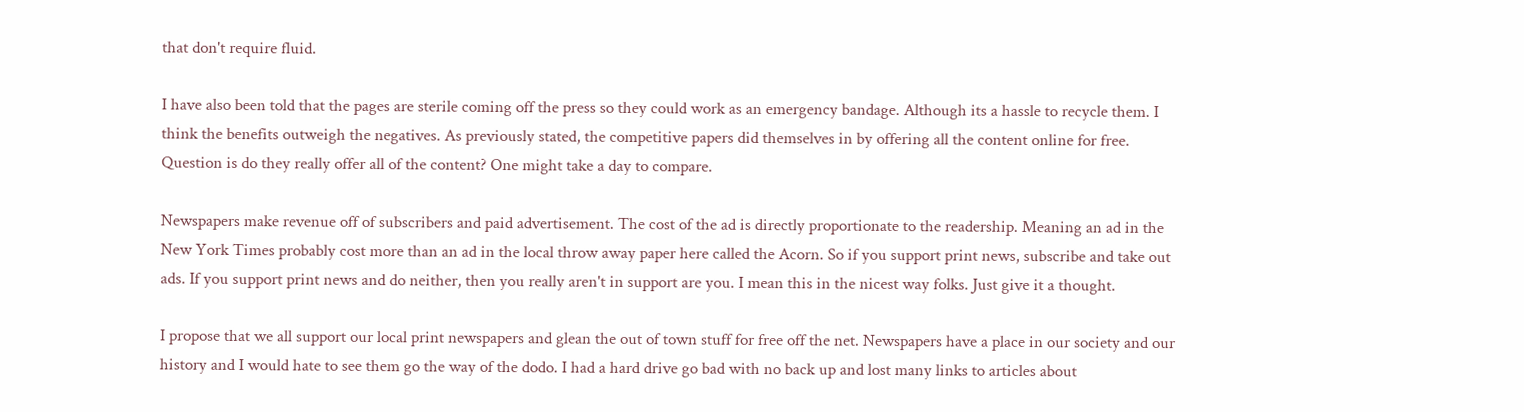that don't require fluid.

I have also been told that the pages are sterile coming off the press so they could work as an emergency bandage. Although its a hassle to recycle them. I think the benefits outweigh the negatives. As previously stated, the competitive papers did themselves in by offering all the content online for free. Question is do they really offer all of the content? One might take a day to compare.

Newspapers make revenue off of subscribers and paid advertisement. The cost of the ad is directly proportionate to the readership. Meaning an ad in the New York Times probably cost more than an ad in the local throw away paper here called the Acorn. So if you support print news, subscribe and take out ads. If you support print news and do neither, then you really aren't in support are you. I mean this in the nicest way folks. Just give it a thought.

I propose that we all support our local print newspapers and glean the out of town stuff for free off the net. Newspapers have a place in our society and our history and I would hate to see them go the way of the dodo. I had a hard drive go bad with no back up and lost many links to articles about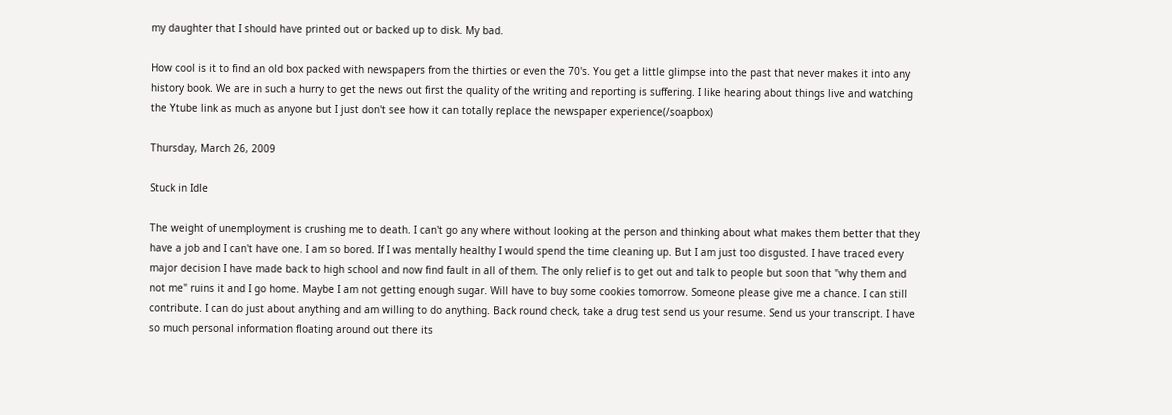my daughter that I should have printed out or backed up to disk. My bad.

How cool is it to find an old box packed with newspapers from the thirties or even the 70's. You get a little glimpse into the past that never makes it into any history book. We are in such a hurry to get the news out first the quality of the writing and reporting is suffering. I like hearing about things live and watching the Ytube link as much as anyone but I just don't see how it can totally replace the newspaper experience(/soapbox)

Thursday, March 26, 2009

Stuck in Idle

The weight of unemployment is crushing me to death. I can't go any where without looking at the person and thinking about what makes them better that they have a job and I can't have one. I am so bored. If I was mentally healthy I would spend the time cleaning up. But I am just too disgusted. I have traced every major decision I have made back to high school and now find fault in all of them. The only relief is to get out and talk to people but soon that "why them and not me" ruins it and I go home. Maybe I am not getting enough sugar. Will have to buy some cookies tomorrow. Someone please give me a chance. I can still contribute. I can do just about anything and am willing to do anything. Back round check, take a drug test send us your resume. Send us your transcript. I have so much personal information floating around out there its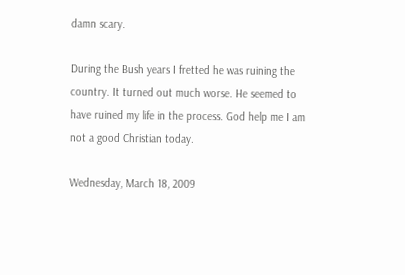damn scary.

During the Bush years I fretted he was ruining the country. It turned out much worse. He seemed to have ruined my life in the process. God help me I am not a good Christian today.

Wednesday, March 18, 2009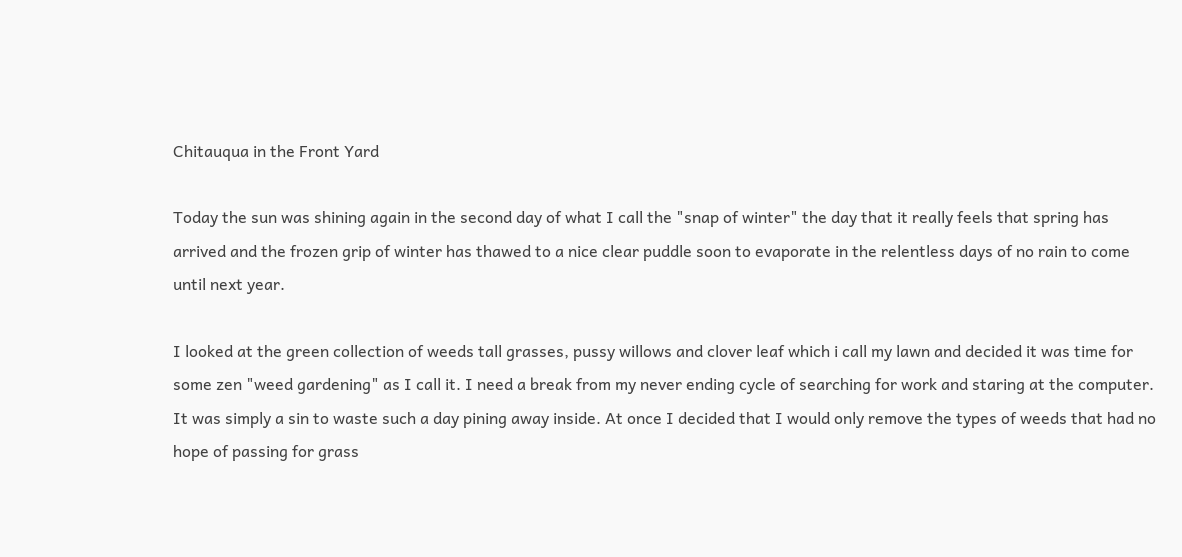Chitauqua in the Front Yard

Today the sun was shining again in the second day of what I call the "snap of winter" the day that it really feels that spring has arrived and the frozen grip of winter has thawed to a nice clear puddle soon to evaporate in the relentless days of no rain to come until next year.

I looked at the green collection of weeds tall grasses, pussy willows and clover leaf which i call my lawn and decided it was time for some zen "weed gardening" as I call it. I need a break from my never ending cycle of searching for work and staring at the computer. It was simply a sin to waste such a day pining away inside. At once I decided that I would only remove the types of weeds that had no hope of passing for grass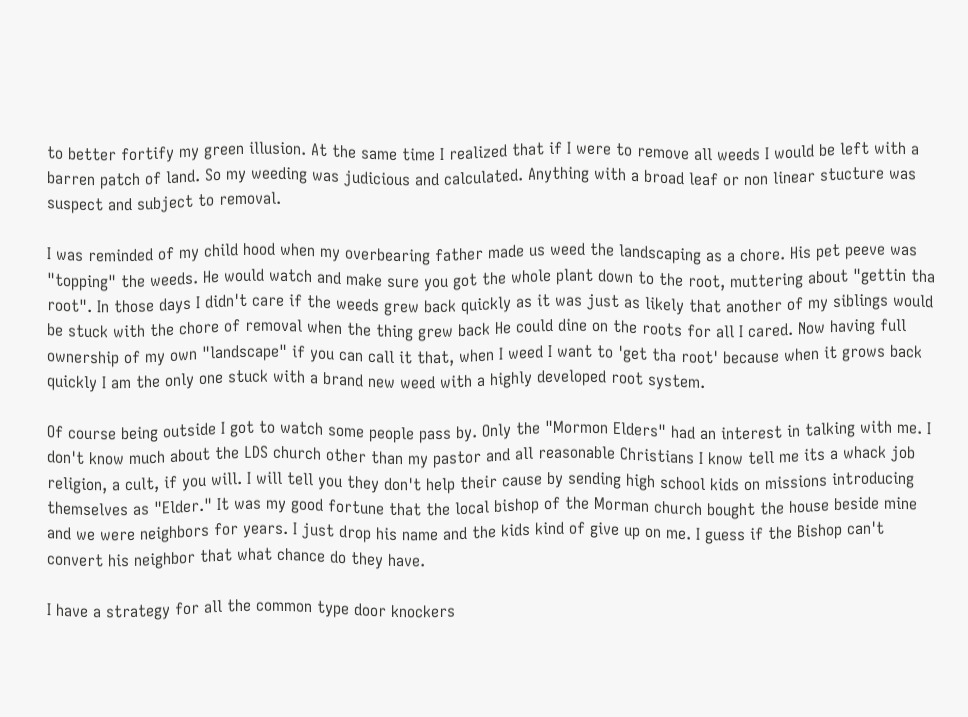to better fortify my green illusion. At the same time I realized that if I were to remove all weeds I would be left with a barren patch of land. So my weeding was judicious and calculated. Anything with a broad leaf or non linear stucture was suspect and subject to removal.

I was reminded of my child hood when my overbearing father made us weed the landscaping as a chore. His pet peeve was "topping" the weeds. He would watch and make sure you got the whole plant down to the root, muttering about "gettin tha root". In those days I didn't care if the weeds grew back quickly as it was just as likely that another of my siblings would be stuck with the chore of removal when the thing grew back He could dine on the roots for all I cared. Now having full ownership of my own "landscape" if you can call it that, when I weed I want to 'get tha root' because when it grows back quickly I am the only one stuck with a brand new weed with a highly developed root system.

Of course being outside I got to watch some people pass by. Only the "Mormon Elders" had an interest in talking with me. I don't know much about the LDS church other than my pastor and all reasonable Christians I know tell me its a whack job religion, a cult, if you will. I will tell you they don't help their cause by sending high school kids on missions introducing themselves as "Elder." It was my good fortune that the local bishop of the Morman church bought the house beside mine and we were neighbors for years. I just drop his name and the kids kind of give up on me. I guess if the Bishop can't convert his neighbor that what chance do they have.

I have a strategy for all the common type door knockers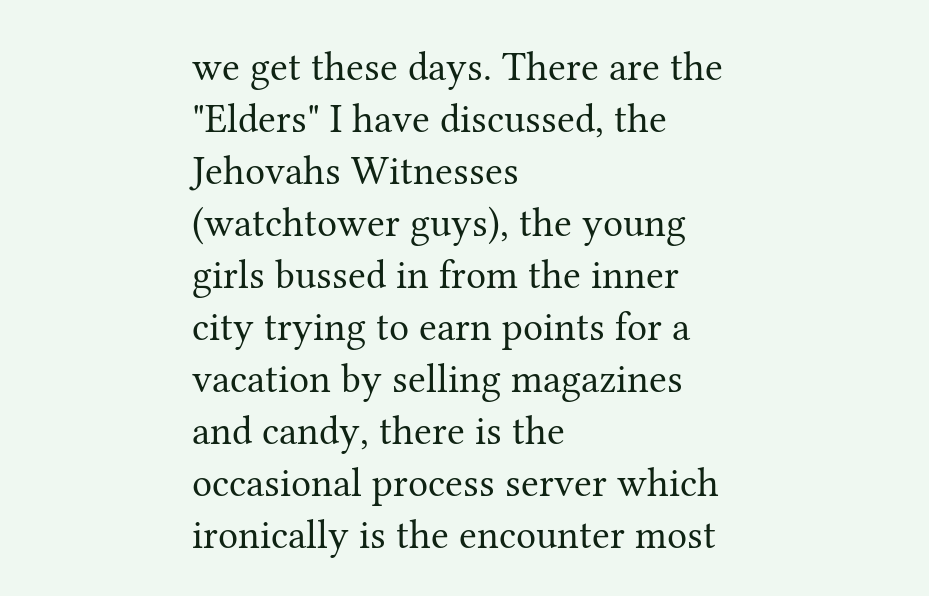we get these days. There are the "Elders" I have discussed, the Jehovahs Witnesses (watchtower guys), the young girls bussed in from the inner city trying to earn points for a vacation by selling magazines and candy, there is the occasional process server which ironically is the encounter most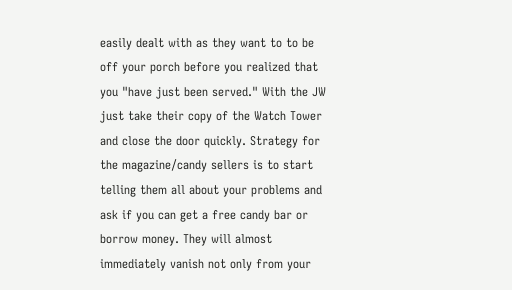easily dealt with as they want to to be off your porch before you realized that you "have just been served." With the JW just take their copy of the Watch Tower and close the door quickly. Strategy for the magazine/candy sellers is to start telling them all about your problems and ask if you can get a free candy bar or borrow money. They will almost immediately vanish not only from your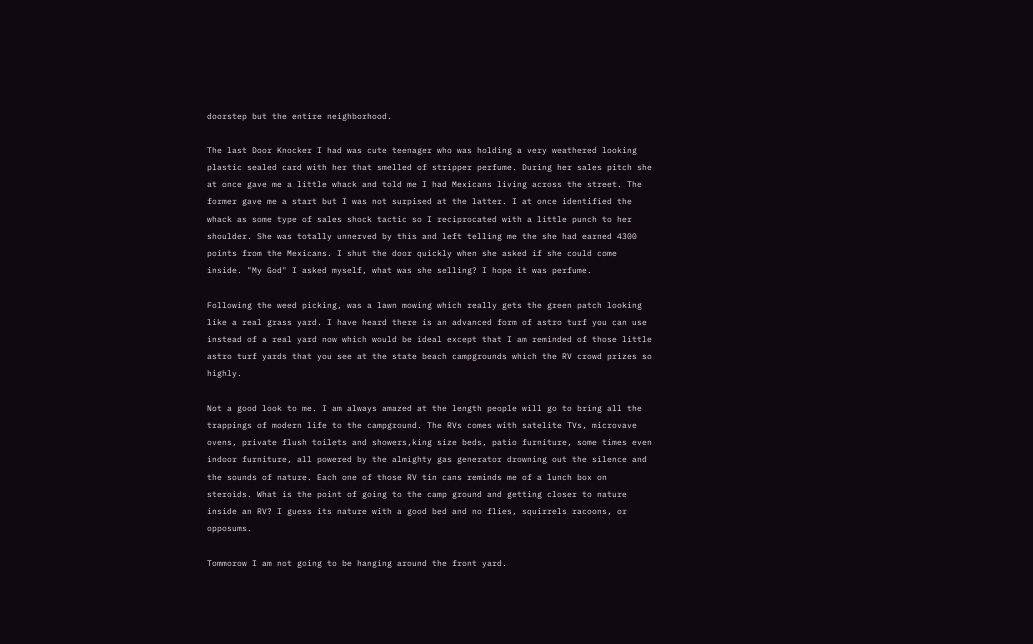doorstep but the entire neighborhood.

The last Door Knocker I had was cute teenager who was holding a very weathered looking plastic sealed card with her that smelled of stripper perfume. During her sales pitch she at once gave me a little whack and told me I had Mexicans living across the street. The former gave me a start but I was not surpised at the latter. I at once identified the whack as some type of sales shock tactic so I reciprocated with a little punch to her shoulder. She was totally unnerved by this and left telling me the she had earned 4300 points from the Mexicans. I shut the door quickly when she asked if she could come inside. "My God" I asked myself, what was she selling? I hope it was perfume.

Following the weed picking, was a lawn mowing which really gets the green patch looking like a real grass yard. I have heard there is an advanced form of astro turf you can use instead of a real yard now which would be ideal except that I am reminded of those little astro turf yards that you see at the state beach campgrounds which the RV crowd prizes so highly.

Not a good look to me. I am always amazed at the length people will go to bring all the trappings of modern life to the campground. The RVs comes with satelite TVs, microvave ovens, private flush toilets and showers,king size beds, patio furniture, some times even indoor furniture, all powered by the almighty gas generator drowning out the silence and the sounds of nature. Each one of those RV tin cans reminds me of a lunch box on steroids. What is the point of going to the camp ground and getting closer to nature inside an RV? I guess its nature with a good bed and no flies, squirrels racoons, or opposums.

Tommorow I am not going to be hanging around the front yard.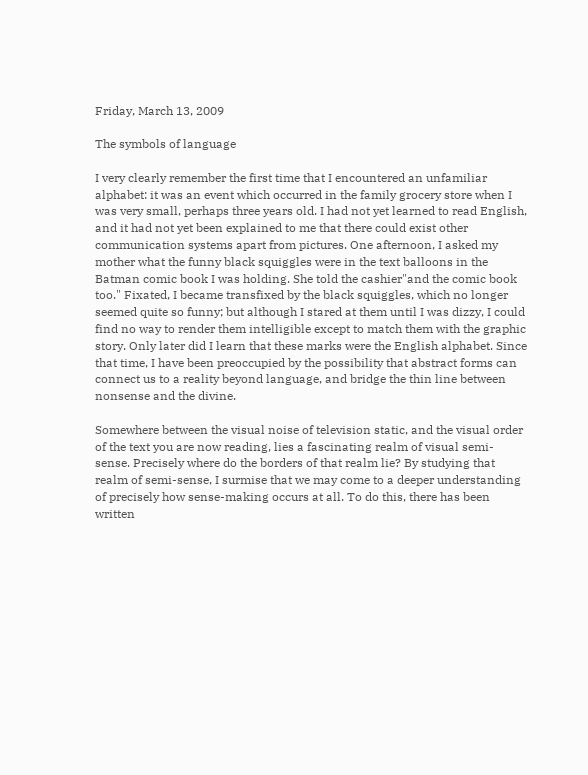Friday, March 13, 2009

The symbols of language

I very clearly remember the first time that I encountered an unfamiliar alphabet: it was an event which occurred in the family grocery store when I was very small, perhaps three years old. I had not yet learned to read English, and it had not yet been explained to me that there could exist other communication systems apart from pictures. One afternoon, I asked my mother what the funny black squiggles were in the text balloons in the Batman comic book I was holding. She told the cashier"and the comic book too." Fixated, I became transfixed by the black squiggles, which no longer seemed quite so funny; but although I stared at them until I was dizzy, I could find no way to render them intelligible except to match them with the graphic story. Only later did I learn that these marks were the English alphabet. Since that time, I have been preoccupied by the possibility that abstract forms can connect us to a reality beyond language, and bridge the thin line between nonsense and the divine.

Somewhere between the visual noise of television static, and the visual order of the text you are now reading, lies a fascinating realm of visual semi-sense. Precisely where do the borders of that realm lie? By studying that realm of semi-sense, I surmise that we may come to a deeper understanding of precisely how sense-making occurs at all. To do this, there has been written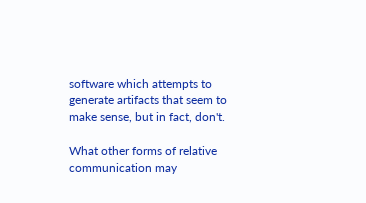software which attempts to generate artifacts that seem to make sense, but in fact, don't.

What other forms of relative communication may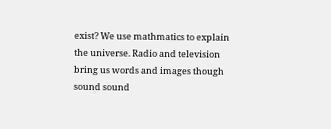exist? We use mathmatics to explain the universe. Radio and television bring us words and images though sound sound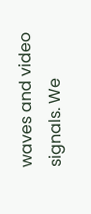waves and video signals. We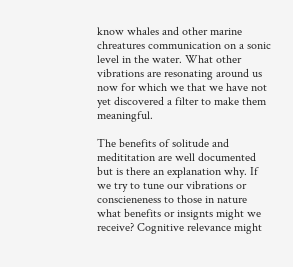know whales and other marine chreatures communication on a sonic level in the water. What other vibrations are resonating around us now for which we that we have not yet discovered a filter to make them meaningful.

The benefits of solitude and medititation are well documented but is there an explanation why. If we try to tune our vibrations or conscieneness to those in nature what benefits or insignts might we receive? Cognitive relevance might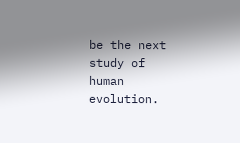be the next study of human evolution.